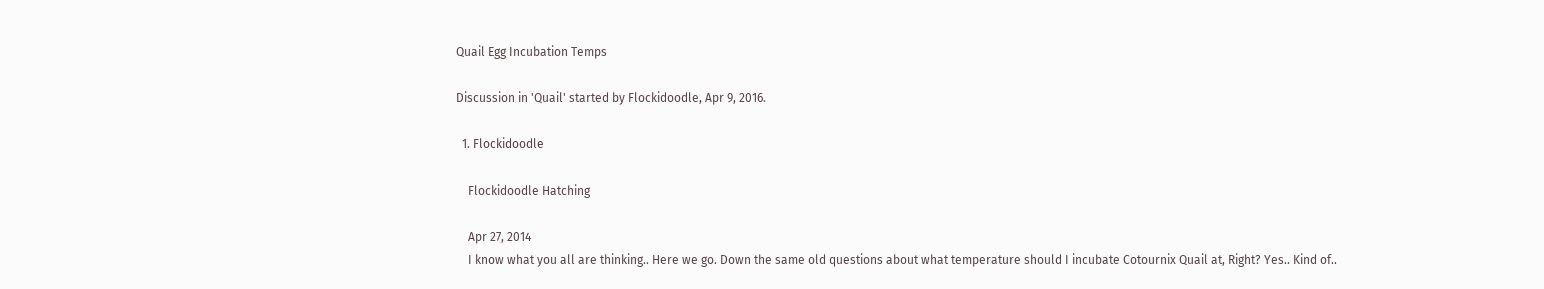Quail Egg Incubation Temps

Discussion in 'Quail' started by Flockidoodle, Apr 9, 2016.

  1. Flockidoodle

    Flockidoodle Hatching

    Apr 27, 2014
    I know what you all are thinking.. Here we go. Down the same old questions about what temperature should I incubate Cotournix Quail at, Right? Yes.. Kind of..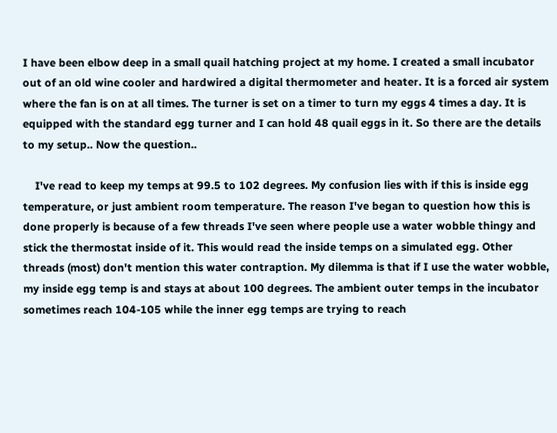I have been elbow deep in a small quail hatching project at my home. I created a small incubator out of an old wine cooler and hardwired a digital thermometer and heater. It is a forced air system where the fan is on at all times. The turner is set on a timer to turn my eggs 4 times a day. It is equipped with the standard egg turner and I can hold 48 quail eggs in it. So there are the details to my setup.. Now the question..

    I've read to keep my temps at 99.5 to 102 degrees. My confusion lies with if this is inside egg temperature, or just ambient room temperature. The reason I've began to question how this is done properly is because of a few threads I've seen where people use a water wobble thingy and stick the thermostat inside of it. This would read the inside temps on a simulated egg. Other threads (most) don't mention this water contraption. My dilemma is that if I use the water wobble, my inside egg temp is and stays at about 100 degrees. The ambient outer temps in the incubator sometimes reach 104-105 while the inner egg temps are trying to reach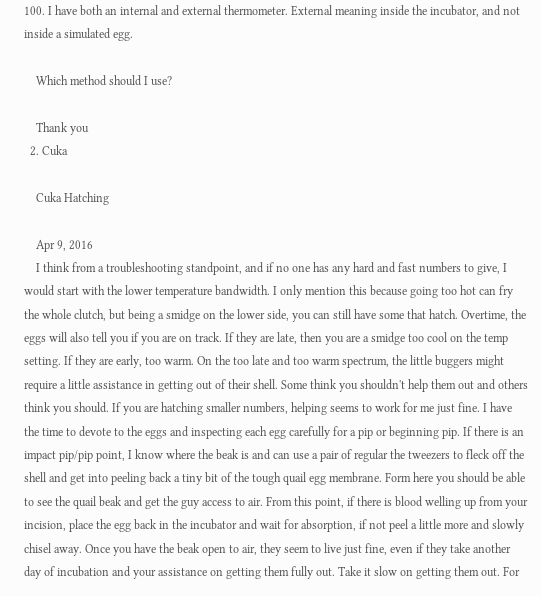100. I have both an internal and external thermometer. External meaning inside the incubator, and not inside a simulated egg.

    Which method should I use?

    Thank you
  2. Cuka

    Cuka Hatching

    Apr 9, 2016
    I think from a troubleshooting standpoint, and if no one has any hard and fast numbers to give, I would start with the lower temperature bandwidth. I only mention this because going too hot can fry the whole clutch, but being a smidge on the lower side, you can still have some that hatch. Overtime, the eggs will also tell you if you are on track. If they are late, then you are a smidge too cool on the temp setting. If they are early, too warm. On the too late and too warm spectrum, the little buggers might require a little assistance in getting out of their shell. Some think you shouldn't help them out and others think you should. If you are hatching smaller numbers, helping seems to work for me just fine. I have the time to devote to the eggs and inspecting each egg carefully for a pip or beginning pip. If there is an impact pip/pip point, I know where the beak is and can use a pair of regular the tweezers to fleck off the shell and get into peeling back a tiny bit of the tough quail egg membrane. Form here you should be able to see the quail beak and get the guy access to air. From this point, if there is blood welling up from your incision, place the egg back in the incubator and wait for absorption, if not peel a little more and slowly chisel away. Once you have the beak open to air, they seem to live just fine, even if they take another day of incubation and your assistance on getting them fully out. Take it slow on getting them out. For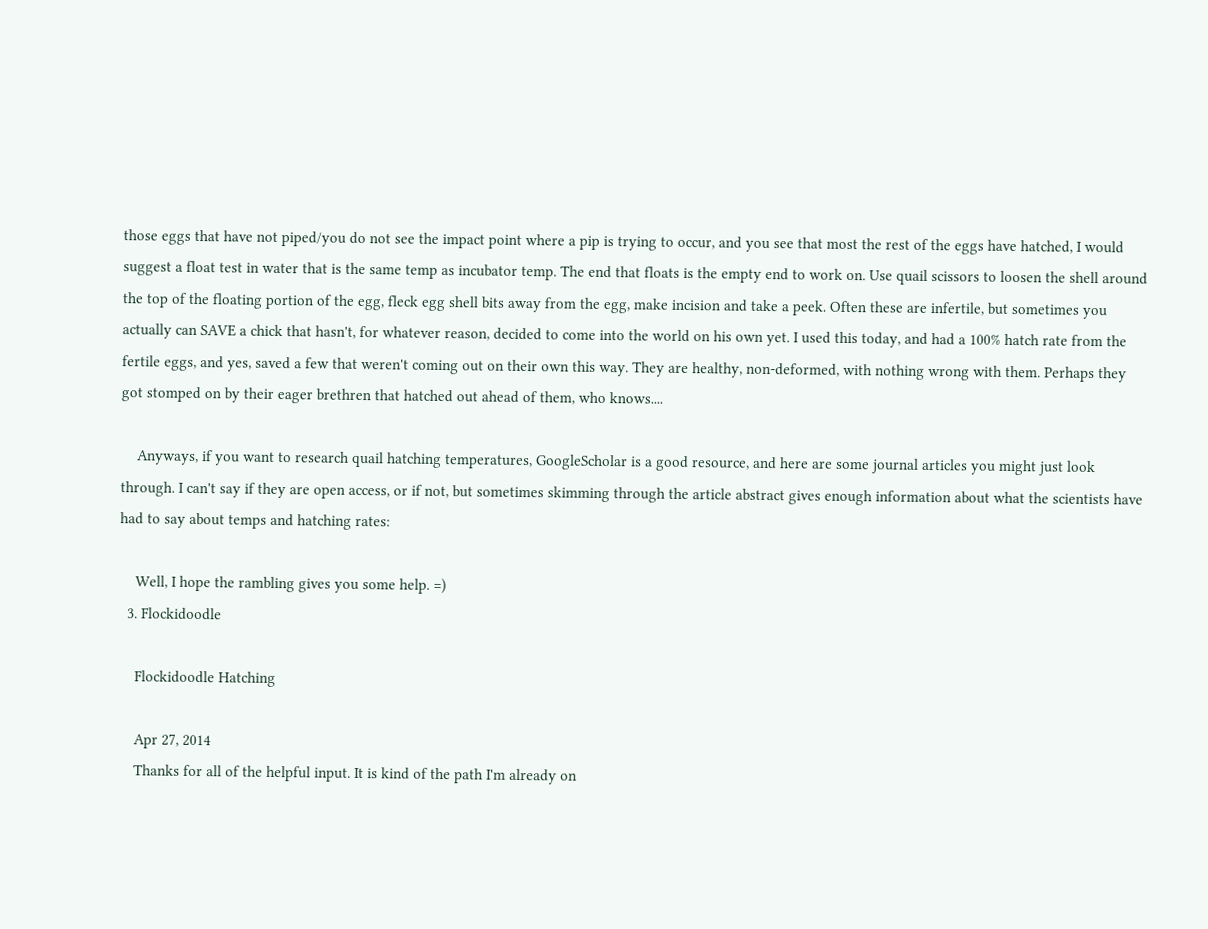those eggs that have not piped/you do not see the impact point where a pip is trying to occur, and you see that most the rest of the eggs have hatched, I would suggest a float test in water that is the same temp as incubator temp. The end that floats is the empty end to work on. Use quail scissors to loosen the shell around the top of the floating portion of the egg, fleck egg shell bits away from the egg, make incision and take a peek. Often these are infertile, but sometimes you actually can SAVE a chick that hasn't, for whatever reason, decided to come into the world on his own yet. I used this today, and had a 100% hatch rate from the fertile eggs, and yes, saved a few that weren't coming out on their own this way. They are healthy, non-deformed, with nothing wrong with them. Perhaps they got stomped on by their eager brethren that hatched out ahead of them, who knows....

    Anyways, if you want to research quail hatching temperatures, GoogleScholar is a good resource, and here are some journal articles you might just look through. I can't say if they are open access, or if not, but sometimes skimming through the article abstract gives enough information about what the scientists have had to say about temps and hatching rates:

    Well, I hope the rambling gives you some help. =)
  3. Flockidoodle

    Flockidoodle Hatching

    Apr 27, 2014
    Thanks for all of the helpful input. It is kind of the path I'm already on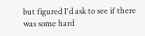but figured I'd ask to see if there was some hard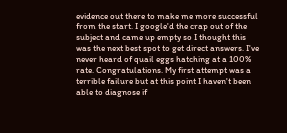evidence out there to make me more successful from the start. I google'd the crap out of the subject and came up empty so I thought this was the next best spot to get direct answers. I've never heard of quail eggs hatching at a 100% rate. Congratulations. My first attempt was a terrible failure but at this point I haven't been able to diagnose if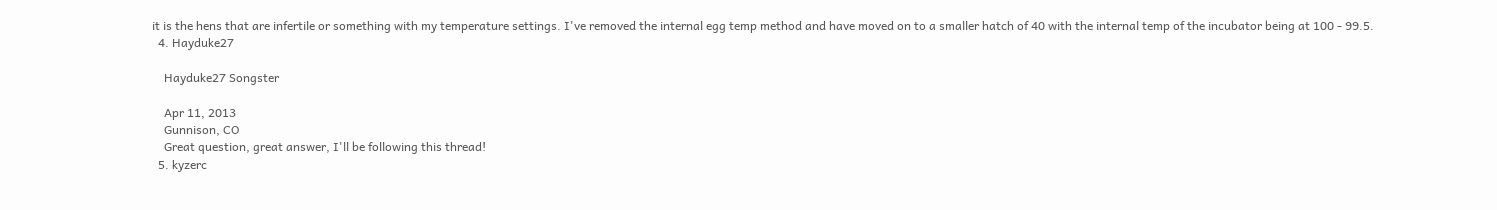it is the hens that are infertile or something with my temperature settings. I've removed the internal egg temp method and have moved on to a smaller hatch of 40 with the internal temp of the incubator being at 100 - 99.5.
  4. Hayduke27

    Hayduke27 Songster

    Apr 11, 2013
    Gunnison, CO
    Great question, great answer, I'll be following this thread!
  5. kyzerc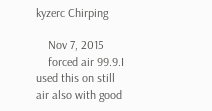kyzerc Chirping

    Nov 7, 2015
    forced air 99.9.I used this on still air also with good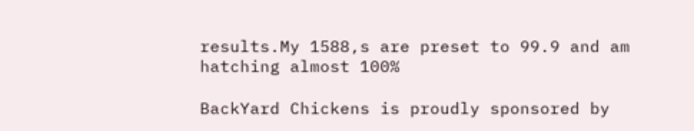results.My 1588,s are preset to 99.9 and am hatching almost 100%

BackYard Chickens is proudly sponsored by